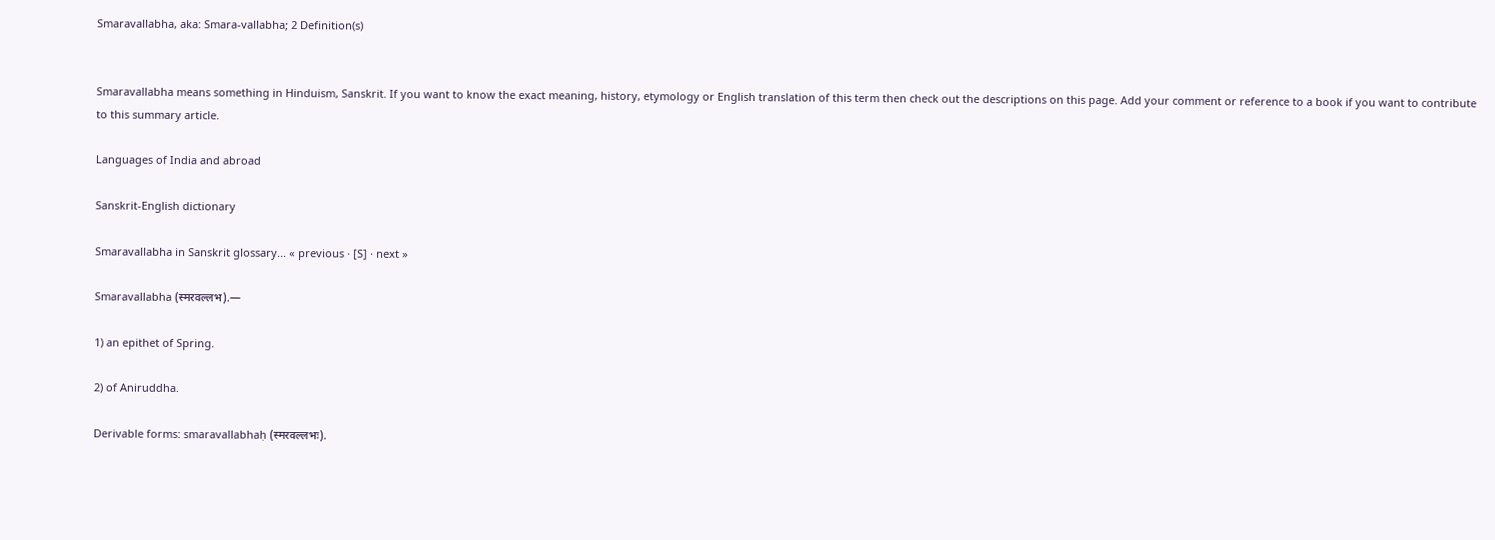Smaravallabha, aka: Smara-vallabha; 2 Definition(s)


Smaravallabha means something in Hinduism, Sanskrit. If you want to know the exact meaning, history, etymology or English translation of this term then check out the descriptions on this page. Add your comment or reference to a book if you want to contribute to this summary article.

Languages of India and abroad

Sanskrit-English dictionary

Smaravallabha in Sanskrit glossary... « previous · [S] · next »

Smaravallabha (स्मरवल्लभ).—

1) an epithet of Spring.

2) of Aniruddha.

Derivable forms: smaravallabhaḥ (स्मरवल्लभः).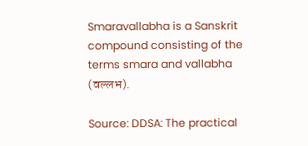Smaravallabha is a Sanskrit compound consisting of the terms smara and vallabha (वल्लभ).

Source: DDSA: The practical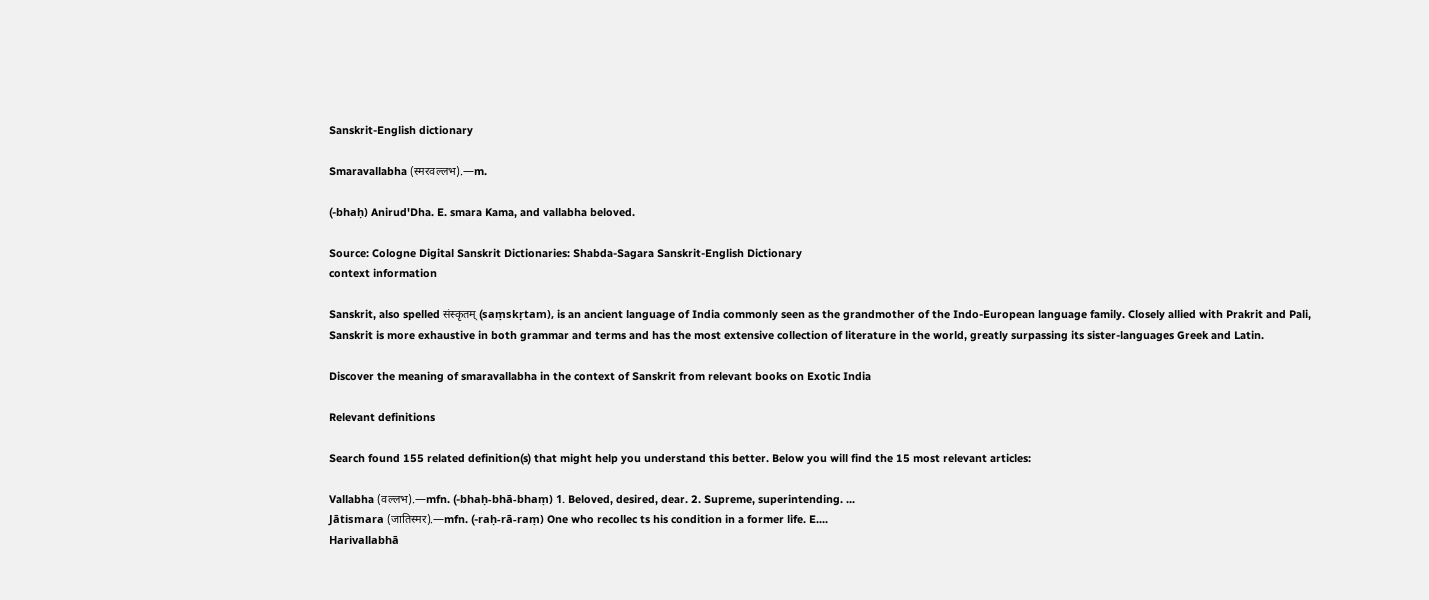Sanskrit-English dictionary

Smaravallabha (स्मरवल्लभ).—m.

(-bhaḥ) Anirud'Dha. E. smara Kama, and vallabha beloved.

Source: Cologne Digital Sanskrit Dictionaries: Shabda-Sagara Sanskrit-English Dictionary
context information

Sanskrit, also spelled संस्कृतम् (saṃskṛtam), is an ancient language of India commonly seen as the grandmother of the Indo-European language family. Closely allied with Prakrit and Pali, Sanskrit is more exhaustive in both grammar and terms and has the most extensive collection of literature in the world, greatly surpassing its sister-languages Greek and Latin.

Discover the meaning of smaravallabha in the context of Sanskrit from relevant books on Exotic India

Relevant definitions

Search found 155 related definition(s) that might help you understand this better. Below you will find the 15 most relevant articles:

Vallabha (वल्लभ).—mfn. (-bhaḥ-bhā-bhaṃ) 1. Beloved, desired, dear. 2. Supreme, superintending. ...
Jātismara (जातिस्मर).—mfn. (-raḥ-rā-raṃ) One who recollec ts his condition in a former life. E....
Harivallabhā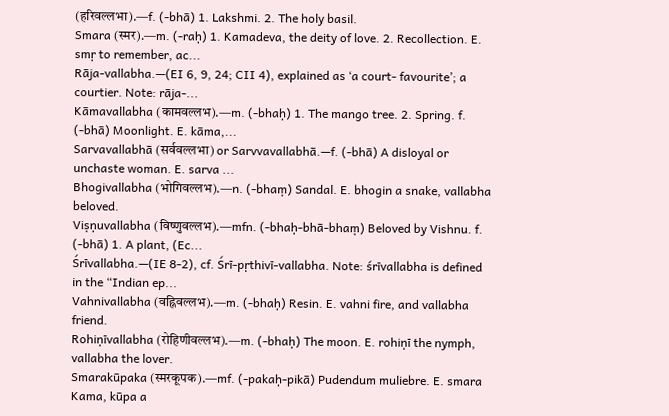(हरिवल्लभा).—f. (-bhā) 1. Lakshmi. 2. The holy basil.
Smara (स्मर).—m. (-raḥ) 1. Kamadeva, the deity of love. 2. Recollection. E. smṛ to remember, ac...
Rāja-vallabha.—(EI 6, 9, 24; CII 4), explained as ‘a court- favourite’; a courtier. Note: rāja-...
Kāmavallabha (कामवल्लभ).—m. (-bhaḥ) 1. The mango tree. 2. Spring. f. (-bhā) Moonlight. E. kāma,...
Sarvavallabhā (सर्ववल्लभा) or Sarvvavallabhā.—f. (-bhā) A disloyal or unchaste woman. E. sarva ...
Bhogivallabha (भोगिवल्लभ).—n. (-bhaṃ) Sandal. E. bhogin a snake, vallabha beloved.
Viṣṇuvallabha (विष्णुवल्लभ).—mfn. (-bhaḥ-bhā-bhaṃ) Beloved by Vishnu. f. (-bhā) 1. A plant, (Ec...
Śrīvallabha.—(IE 8-2), cf. Śrī-pṛthivī-vallabha. Note: śrīvallabha is defined in the “Indian ep...
Vahnivallabha (वह्निवल्लभ).—m. (-bhaḥ) Resin. E. vahni fire, and vallabha friend.
Rohiṇīvallabha (रोहिणीवल्लभ).—m. (-bhaḥ) The moon. E. rohiṇī the nymph, vallabha the lover.
Smarakūpaka (स्मरकूपक).—mf. (-pakaḥ-pikā) Pudendum muliebre. E. smara Kama, kūpa a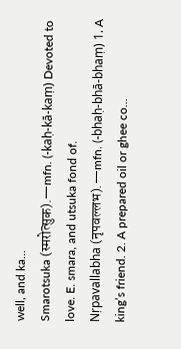well, and ka...
Smarotsuka (स्मरोत्सुक).—mfn. (-kaḥ-kā-kaṃ) Devoted to love. E. smara, and utsuka fond of.
Nṛpavallabha (नृपवल्लभ).—mfn. (-bhaḥ-bhā-bhaṃ) 1. A king’s friend. 2. A prepared oil or ghee co...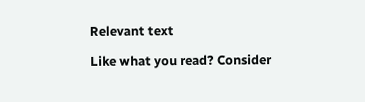Relevant text

Like what you read? Consider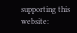supporting this website: